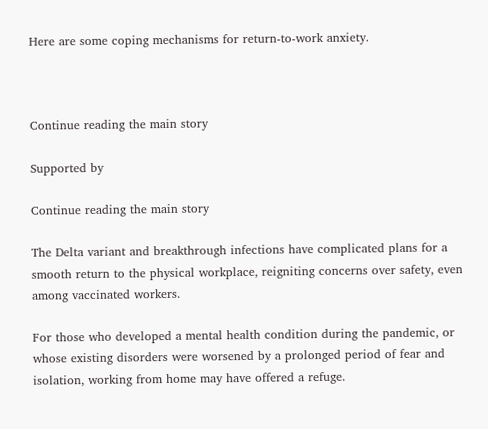Here are some coping mechanisms for return-to-work anxiety.



Continue reading the main story

Supported by

Continue reading the main story

The Delta variant and breakthrough infections have complicated plans for a smooth return to the physical workplace, reigniting concerns over safety, even among vaccinated workers.

For those who developed a mental health condition during the pandemic, or whose existing disorders were worsened by a prolonged period of fear and isolation, working from home may have offered a refuge.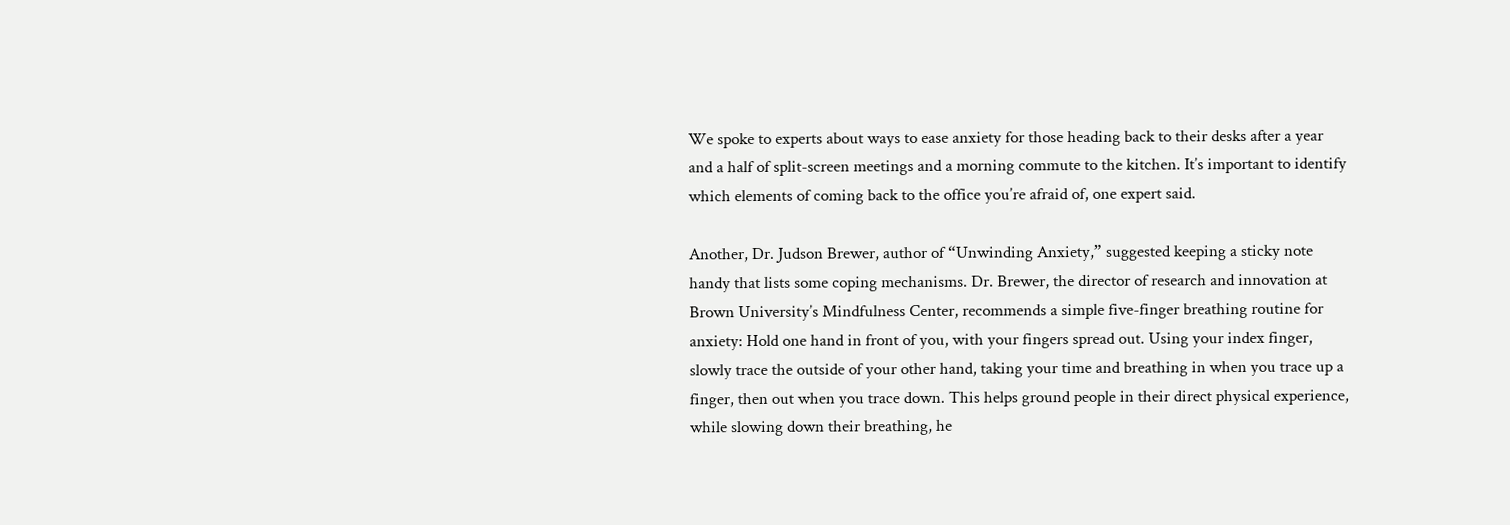We spoke to experts about ways to ease anxiety for those heading back to their desks after a year and a half of split-screen meetings and a morning commute to the kitchen. It’s important to identify which elements of coming back to the office you’re afraid of, one expert said.

Another, Dr. Judson Brewer, author of “Unwinding Anxiety,” suggested keeping a sticky note handy that lists some coping mechanisms. Dr. Brewer, the director of research and innovation at Brown University’s Mindfulness Center, recommends a simple five-finger breathing routine for anxiety: Hold one hand in front of you, with your fingers spread out. Using your index finger, slowly trace the outside of your other hand, taking your time and breathing in when you trace up a finger, then out when you trace down. This helps ground people in their direct physical experience, while slowing down their breathing, he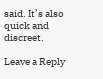said. It’s also quick and discreet.

Leave a Reply